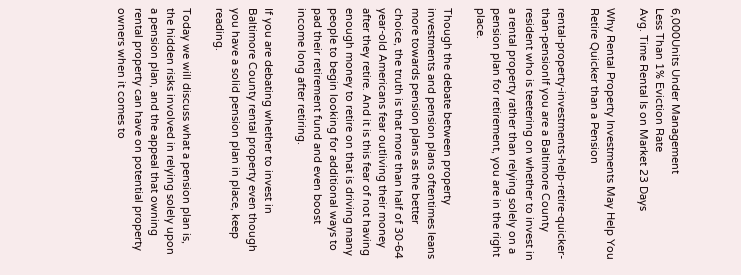6,000Units Under Management
Less Than 1% Eviction Rate
Avg. Time Rental Is on Market 23 Days

Why Rental Property Investments May Help You Retire Quicker than a Pension

rental-property-investments-help-retire-quicker-than-pensionIf you are a Baltimore County resident who is teetering on whether to invest in a rental property rather than relying solely on a pension plan for retirement, you are in the right place.

Though the debate between property investments and pension plans oftentimes leans more towards pension plans as the better choice, the truth is that more than half of 30-64 year-old Americans fear outliving their money after they retire. And it is this fear of not having enough money to retire on that is driving many people to begin looking for additional ways to pad their retirement fund and even boost income long after retiring.

If you are debating whether to invest in Baltimore County rental property even though you have a solid pension plan in place, keep reading.

Today we will discuss what a pension plan is, the hidden risks involved in relying solely upon a pension plan, and the appeal that owning rental property can have on potential property owners when it comes to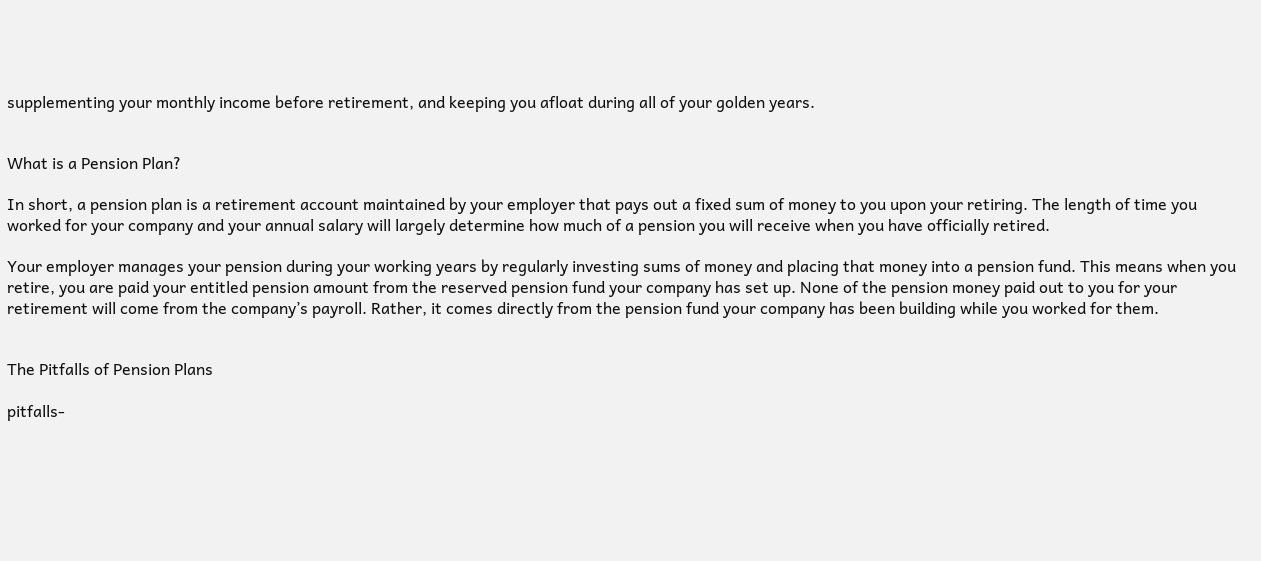supplementing your monthly income before retirement, and keeping you afloat during all of your golden years.


What is a Pension Plan?

In short, a pension plan is a retirement account maintained by your employer that pays out a fixed sum of money to you upon your retiring. The length of time you worked for your company and your annual salary will largely determine how much of a pension you will receive when you have officially retired.

Your employer manages your pension during your working years by regularly investing sums of money and placing that money into a pension fund. This means when you retire, you are paid your entitled pension amount from the reserved pension fund your company has set up. None of the pension money paid out to you for your retirement will come from the company’s payroll. Rather, it comes directly from the pension fund your company has been building while you worked for them.


The Pitfalls of Pension Plans

pitfalls-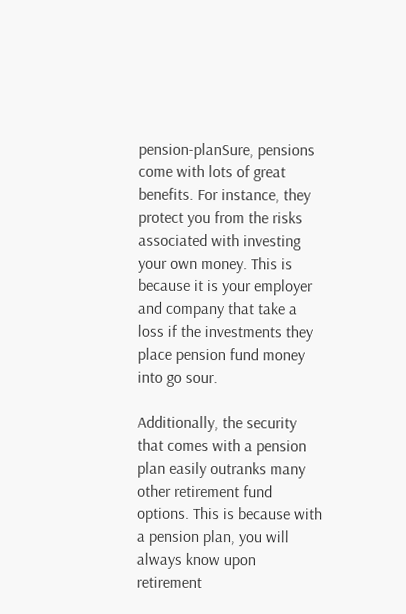pension-planSure, pensions come with lots of great benefits. For instance, they protect you from the risks associated with investing your own money. This is because it is your employer and company that take a loss if the investments they place pension fund money into go sour.

Additionally, the security that comes with a pension plan easily outranks many other retirement fund options. This is because with a pension plan, you will always know upon retirement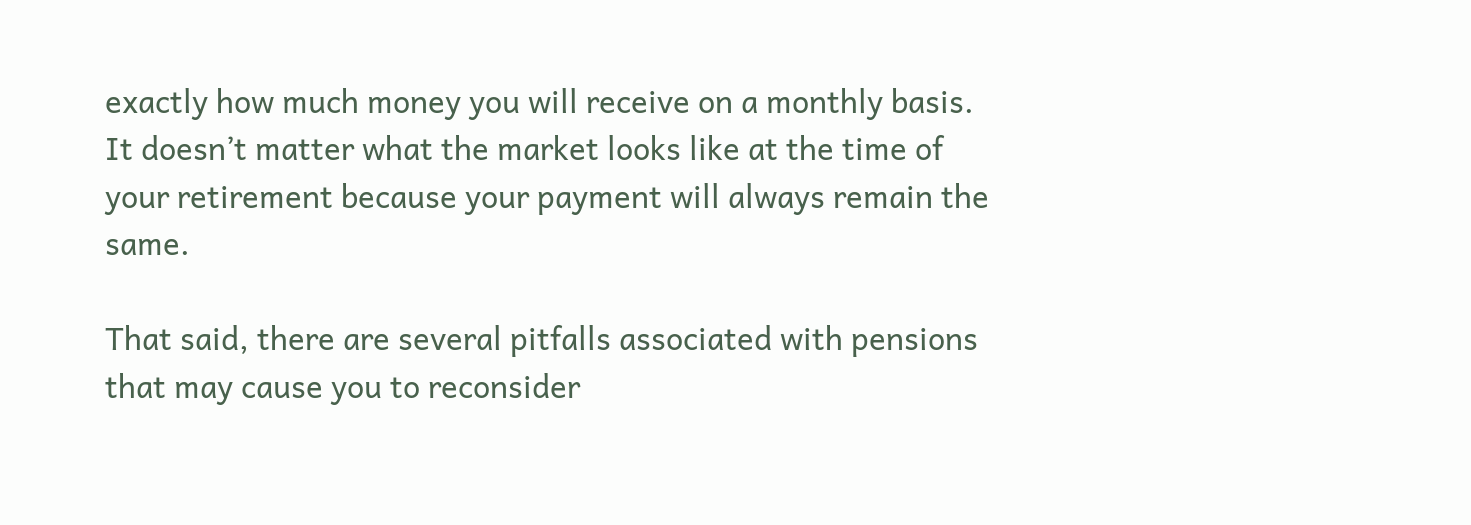exactly how much money you will receive on a monthly basis. It doesn’t matter what the market looks like at the time of your retirement because your payment will always remain the same.

That said, there are several pitfalls associated with pensions that may cause you to reconsider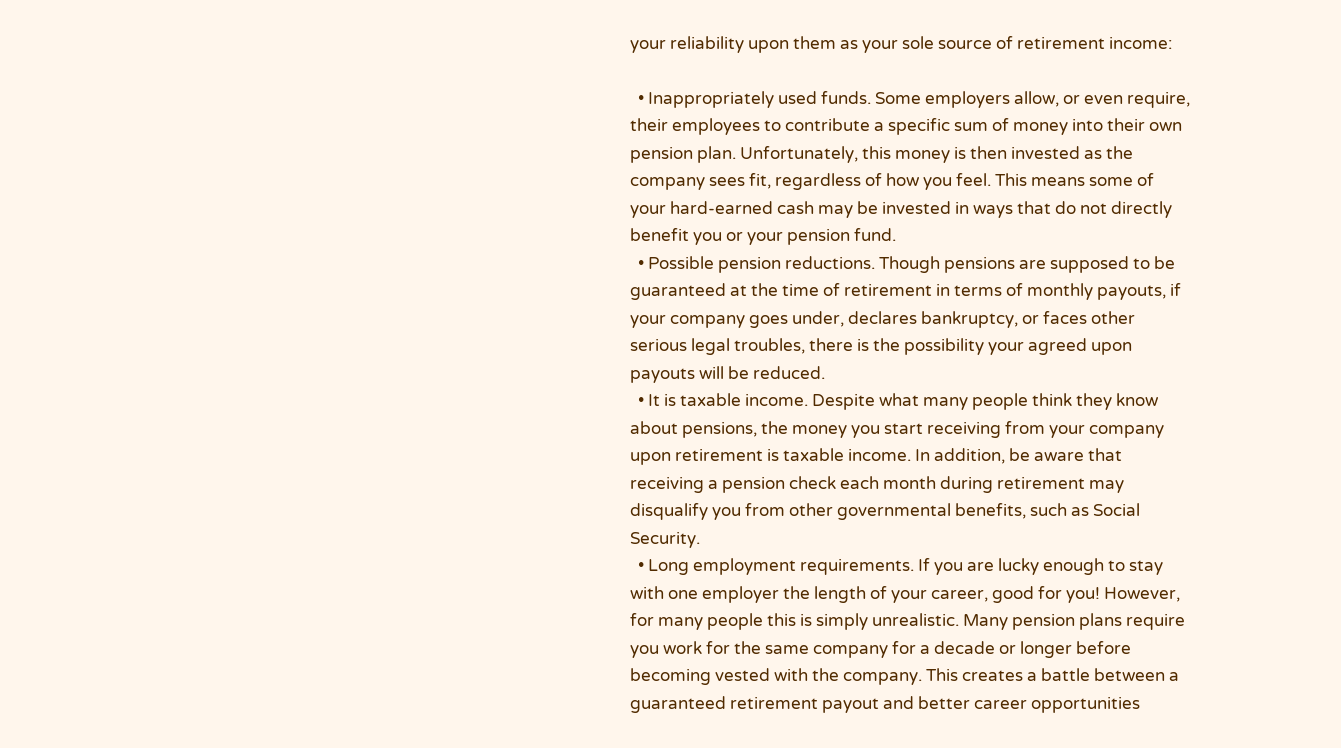your reliability upon them as your sole source of retirement income:

  • Inappropriately used funds. Some employers allow, or even require, their employees to contribute a specific sum of money into their own pension plan. Unfortunately, this money is then invested as the company sees fit, regardless of how you feel. This means some of your hard-earned cash may be invested in ways that do not directly benefit you or your pension fund.
  • Possible pension reductions. Though pensions are supposed to be guaranteed at the time of retirement in terms of monthly payouts, if your company goes under, declares bankruptcy, or faces other serious legal troubles, there is the possibility your agreed upon payouts will be reduced.
  • It is taxable income. Despite what many people think they know about pensions, the money you start receiving from your company upon retirement is taxable income. In addition, be aware that receiving a pension check each month during retirement may disqualify you from other governmental benefits, such as Social Security.
  • Long employment requirements. If you are lucky enough to stay with one employer the length of your career, good for you! However, for many people this is simply unrealistic. Many pension plans require you work for the same company for a decade or longer before becoming vested with the company. This creates a battle between a guaranteed retirement payout and better career opportunities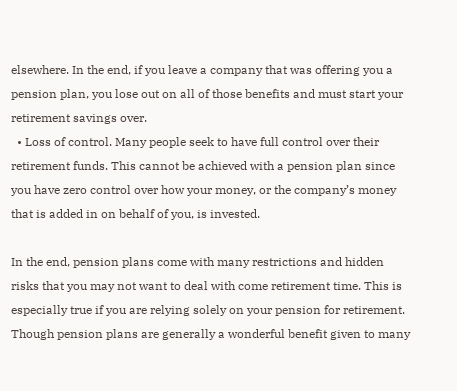elsewhere. In the end, if you leave a company that was offering you a pension plan, you lose out on all of those benefits and must start your retirement savings over.
  • Loss of control. Many people seek to have full control over their retirement funds. This cannot be achieved with a pension plan since you have zero control over how your money, or the company’s money that is added in on behalf of you, is invested.

In the end, pension plans come with many restrictions and hidden risks that you may not want to deal with come retirement time. This is especially true if you are relying solely on your pension for retirement. Though pension plans are generally a wonderful benefit given to many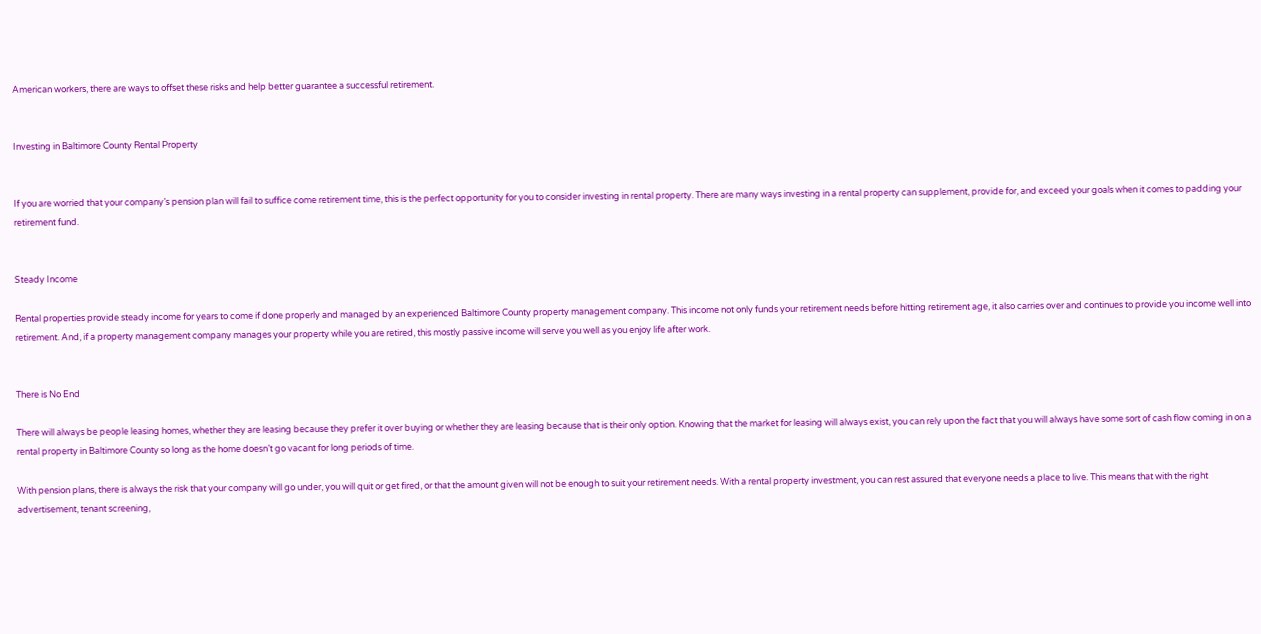American workers, there are ways to offset these risks and help better guarantee a successful retirement.


Investing in Baltimore County Rental Property


If you are worried that your company’s pension plan will fail to suffice come retirement time, this is the perfect opportunity for you to consider investing in rental property. There are many ways investing in a rental property can supplement, provide for, and exceed your goals when it comes to padding your retirement fund.


Steady Income

Rental properties provide steady income for years to come if done properly and managed by an experienced Baltimore County property management company. This income not only funds your retirement needs before hitting retirement age, it also carries over and continues to provide you income well into retirement. And, if a property management company manages your property while you are retired, this mostly passive income will serve you well as you enjoy life after work.


There is No End

There will always be people leasing homes, whether they are leasing because they prefer it over buying or whether they are leasing because that is their only option. Knowing that the market for leasing will always exist, you can rely upon the fact that you will always have some sort of cash flow coming in on a rental property in Baltimore County so long as the home doesn’t go vacant for long periods of time.

With pension plans, there is always the risk that your company will go under, you will quit or get fired, or that the amount given will not be enough to suit your retirement needs. With a rental property investment, you can rest assured that everyone needs a place to live. This means that with the right advertisement, tenant screening,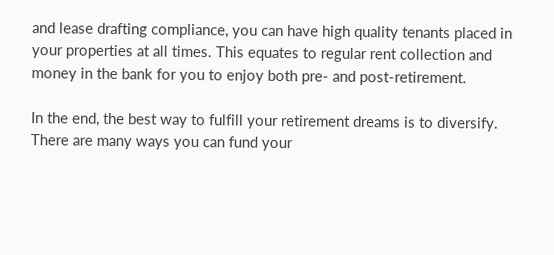and lease drafting compliance, you can have high quality tenants placed in your properties at all times. This equates to regular rent collection and money in the bank for you to enjoy both pre- and post-retirement.

In the end, the best way to fulfill your retirement dreams is to diversify. There are many ways you can fund your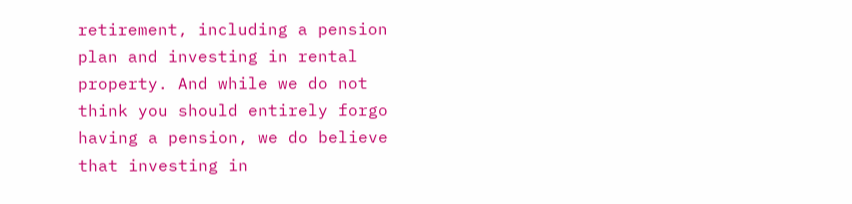retirement, including a pension plan and investing in rental property. And while we do not think you should entirely forgo having a pension, we do believe that investing in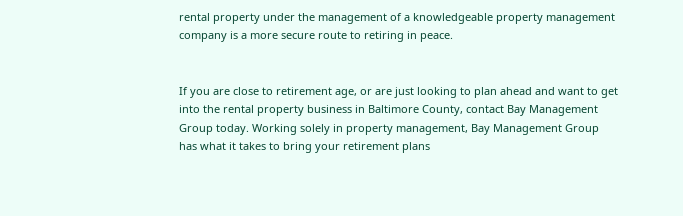rental property under the management of a knowledgeable property management company is a more secure route to retiring in peace.


If you are close to retirement age, or are just looking to plan ahead and want to get into the rental property business in Baltimore County, contact Bay Management Group today. Working solely in property management, Bay Management Group has what it takes to bring your retirement plans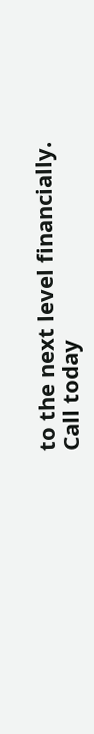to the next level financially. Call today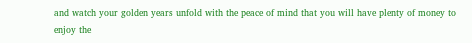and watch your golden years unfold with the peace of mind that you will have plenty of money to enjoy the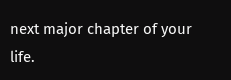next major chapter of your life.